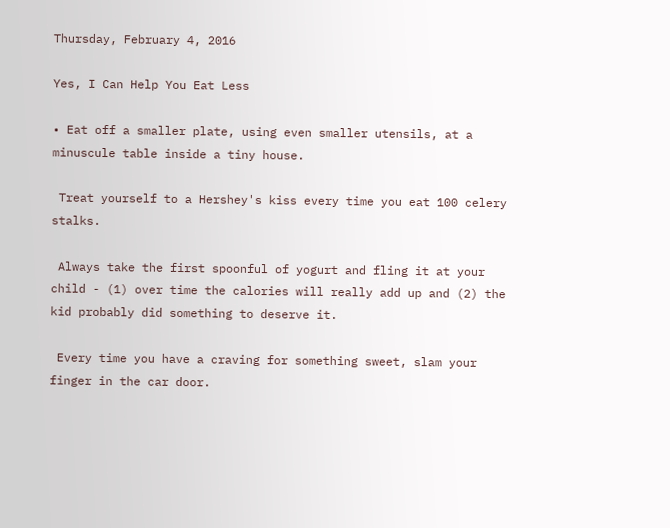Thursday, February 4, 2016

Yes, I Can Help You Eat Less

• Eat off a smaller plate, using even smaller utensils, at a minuscule table inside a tiny house.

 Treat yourself to a Hershey's kiss every time you eat 100 celery stalks.

 Always take the first spoonful of yogurt and fling it at your child - (1) over time the calories will really add up and (2) the kid probably did something to deserve it.

 Every time you have a craving for something sweet, slam your finger in the car door.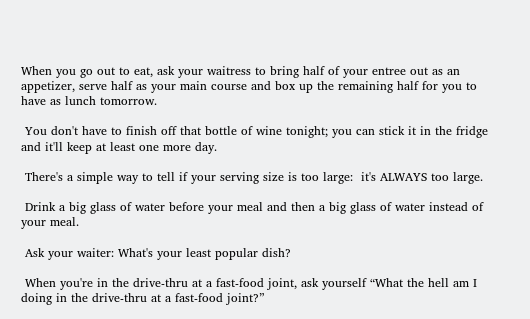When you go out to eat, ask your waitress to bring half of your entree out as an appetizer, serve half as your main course and box up the remaining half for you to have as lunch tomorrow.

 You don't have to finish off that bottle of wine tonight; you can stick it in the fridge and it'll keep at least one more day.

 There's a simple way to tell if your serving size is too large:  it's ALWAYS too large.

 Drink a big glass of water before your meal and then a big glass of water instead of your meal.

 Ask your waiter: What's your least popular dish?

 When you're in the drive-thru at a fast-food joint, ask yourself “What the hell am I doing in the drive-thru at a fast-food joint?”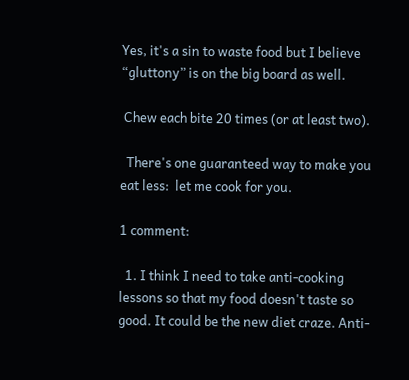Yes, it's a sin to waste food but I believe “gluttony” is on the big board as well.

 Chew each bite 20 times (or at least two).

  There's one guaranteed way to make you eat less:  let me cook for you.

1 comment:

  1. I think I need to take anti-cooking lessons so that my food doesn't taste so good. It could be the new diet craze. Anti-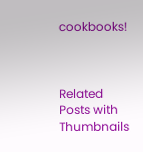cookbooks!



Related Posts with Thumbnails